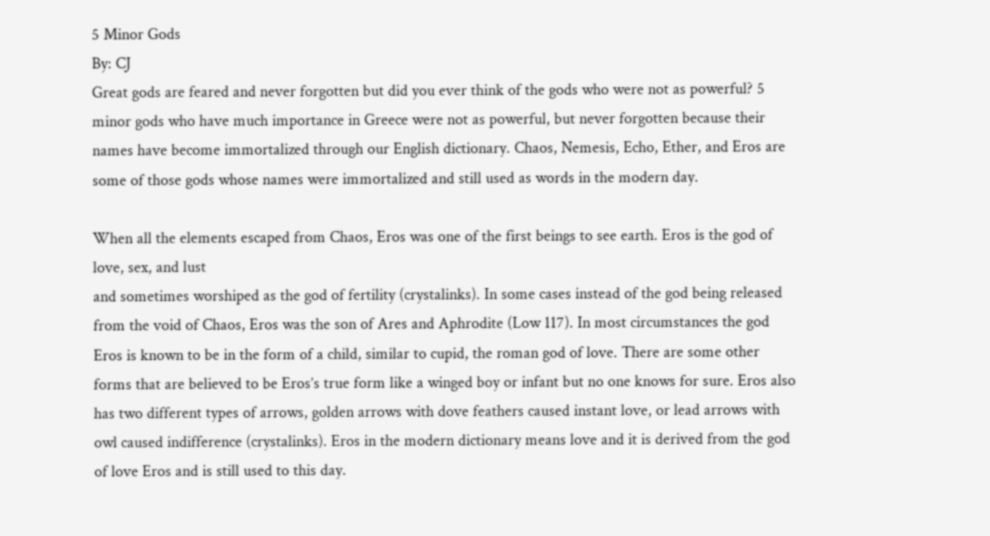5 Minor Gods
By: CJ
Great gods are feared and never forgotten but did you ever think of the gods who were not as powerful? 5 minor gods who have much importance in Greece were not as powerful, but never forgotten because their names have become immortalized through our English dictionary. Chaos, Nemesis, Echo, Ether, and Eros are some of those gods whose names were immortalized and still used as words in the modern day.

When all the elements escaped from Chaos, Eros was one of the first beings to see earth. Eros is the god of love, sex, and lust
and sometimes worshiped as the god of fertility (crystalinks). In some cases instead of the god being released from the void of Chaos, Eros was the son of Ares and Aphrodite (Low 117). In most circumstances the god Eros is known to be in the form of a child, similar to cupid, the roman god of love. There are some other forms that are believed to be Eros’s true form like a winged boy or infant but no one knows for sure. Eros also has two different types of arrows, golden arrows with dove feathers caused instant love, or lead arrows with owl caused indifference (crystalinks). Eros in the modern dictionary means love and it is derived from the god of love Eros and is still used to this day.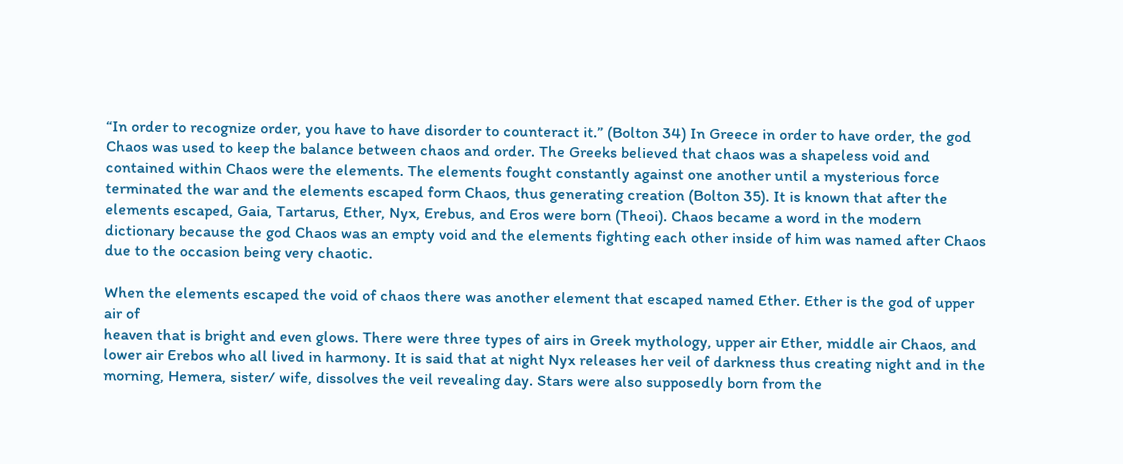“In order to recognize order, you have to have disorder to counteract it.” (Bolton 34) In Greece in order to have order, the god Chaos was used to keep the balance between chaos and order. The Greeks believed that chaos was a shapeless void and contained within Chaos were the elements. The elements fought constantly against one another until a mysterious force terminated the war and the elements escaped form Chaos, thus generating creation (Bolton 35). It is known that after the elements escaped, Gaia, Tartarus, Ether, Nyx, Erebus, and Eros were born (Theoi). Chaos became a word in the modern dictionary because the god Chaos was an empty void and the elements fighting each other inside of him was named after Chaos due to the occasion being very chaotic.

When the elements escaped the void of chaos there was another element that escaped named Ether. Ether is the god of upper air of
heaven that is bright and even glows. There were three types of airs in Greek mythology, upper air Ether, middle air Chaos, and lower air Erebos who all lived in harmony. It is said that at night Nyx releases her veil of darkness thus creating night and in the morning, Hemera, sister/ wife, dissolves the veil revealing day. Stars were also supposedly born from the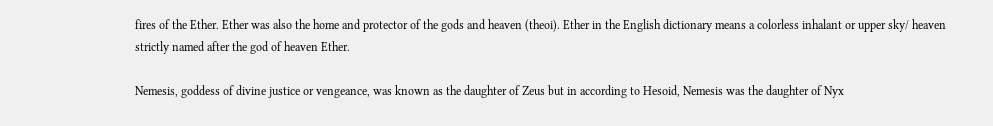fires of the Ether. Ether was also the home and protector of the gods and heaven (theoi). Ether in the English dictionary means a colorless inhalant or upper sky/ heaven strictly named after the god of heaven Ether.

Nemesis, goddess of divine justice or vengeance, was known as the daughter of Zeus but in according to Hesoid, Nemesis was the daughter of Nyx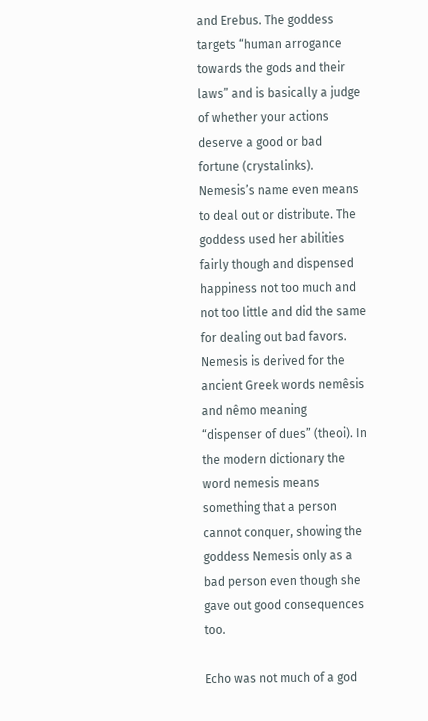and Erebus. The goddess targets “human arrogance towards the gods and their laws” and is basically a judge of whether your actions deserve a good or bad fortune (crystalinks). Nemesis’s name even means to deal out or distribute. The goddess used her abilities fairly though and dispensed happiness not too much and not too little and did the same for dealing out bad favors. Nemesis is derived for the ancient Greek words nemêsis and nêmo meaning “dispenser of dues” (theoi). In the modern dictionary the word nemesis means something that a person cannot conquer, showing the goddess Nemesis only as a bad person even though she gave out good consequences too.

Echo was not much of a god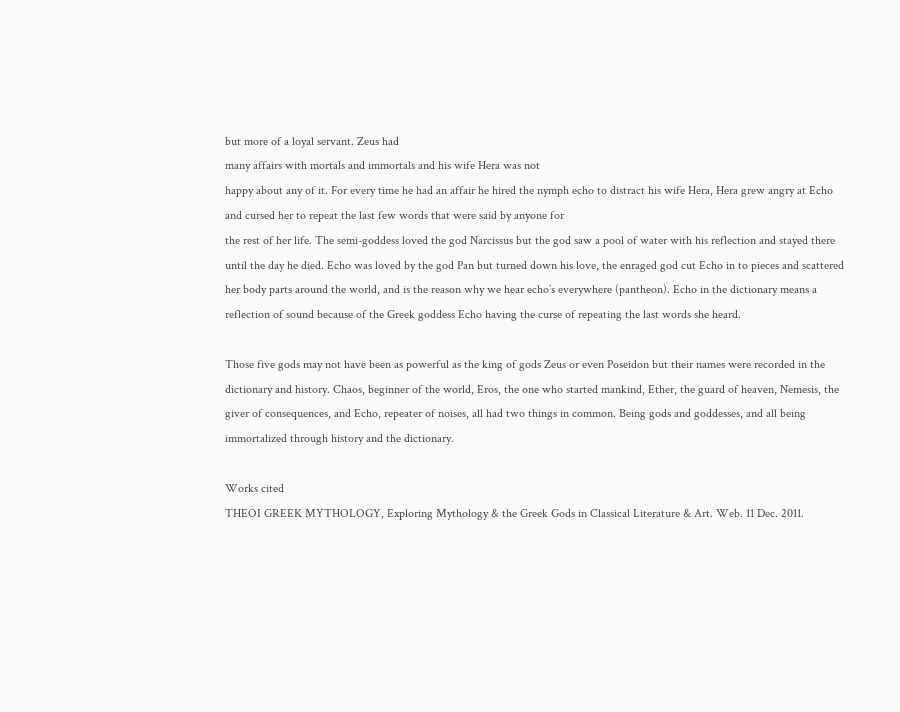but more of a loyal servant. Zeus had
many affairs with mortals and immortals and his wife Hera was not
happy about any of it. For every time he had an affair he hired the nymph echo to distract his wife Hera, Hera grew angry at Echo and cursed her to repeat the last few words that were said by anyone for
the rest of her life. The semi-goddess loved the god Narcissus but the god saw a pool of water with his reflection and stayed there until the day he died. Echo was loved by the god Pan but turned down his love, the enraged god cut Echo in to pieces and scattered her body parts around the world, and is the reason why we hear echo’s everywhere (pantheon). Echo in the dictionary means a reflection of sound because of the Greek goddess Echo having the curse of repeating the last words she heard.

Those five gods may not have been as powerful as the king of gods Zeus or even Poseidon but their names were recorded in the dictionary and history. Chaos, beginner of the world, Eros, the one who started mankind, Ether, the guard of heaven, Nemesis, the giver of consequences, and Echo, repeater of noises, all had two things in common. Being gods and goddesses, and all being immortalized through history and the dictionary.

Works cited
THEOI GREEK MYTHOLOGY, Exploring Mythology & the Greek Gods in Classical Literature & Art. Web. 11 Dec. 2011.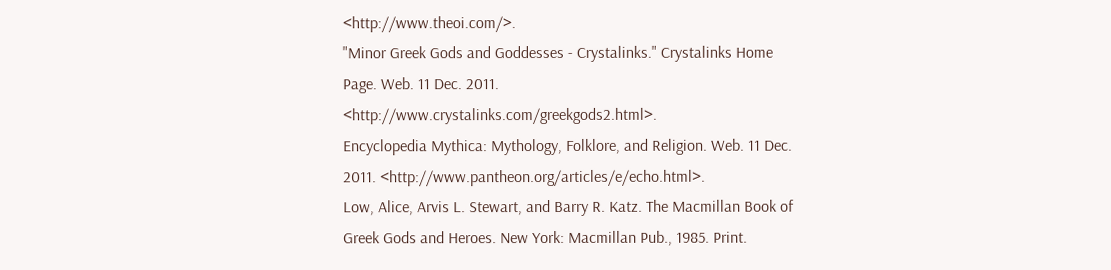<http://www.theoi.com/>.
"Minor Greek Gods and Goddesses - Crystalinks." Crystalinks Home Page. Web. 11 Dec. 2011. <http://www.crystalinks.com/greekgods2.html>.
Encyclopedia Mythica: Mythology, Folklore, and Religion. Web. 11 Dec. 2011. <http://www.pantheon.org/articles/e/echo.html>.
Low, Alice, Arvis L. Stewart, and Barry R. Katz. The Macmillan Book of Greek Gods and Heroes. New York: Macmillan Pub., 1985. Print.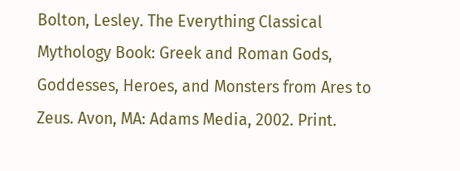Bolton, Lesley. The Everything Classical Mythology Book: Greek and Roman Gods, Goddesses, Heroes, and Monsters from Ares to Zeus. Avon, MA: Adams Media, 2002. Print.